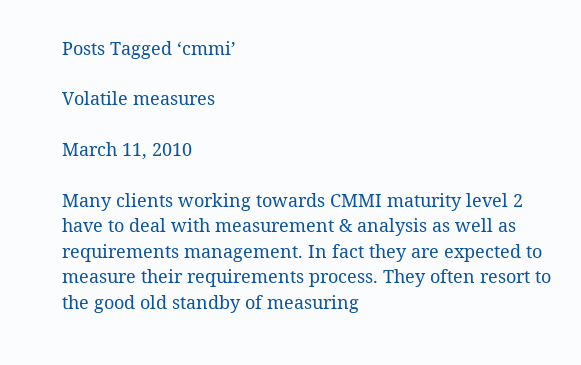Posts Tagged ‘cmmi’

Volatile measures

March 11, 2010

Many clients working towards CMMI maturity level 2 have to deal with measurement & analysis as well as requirements management. In fact they are expected to measure their requirements process. They often resort to the good old standby of measuring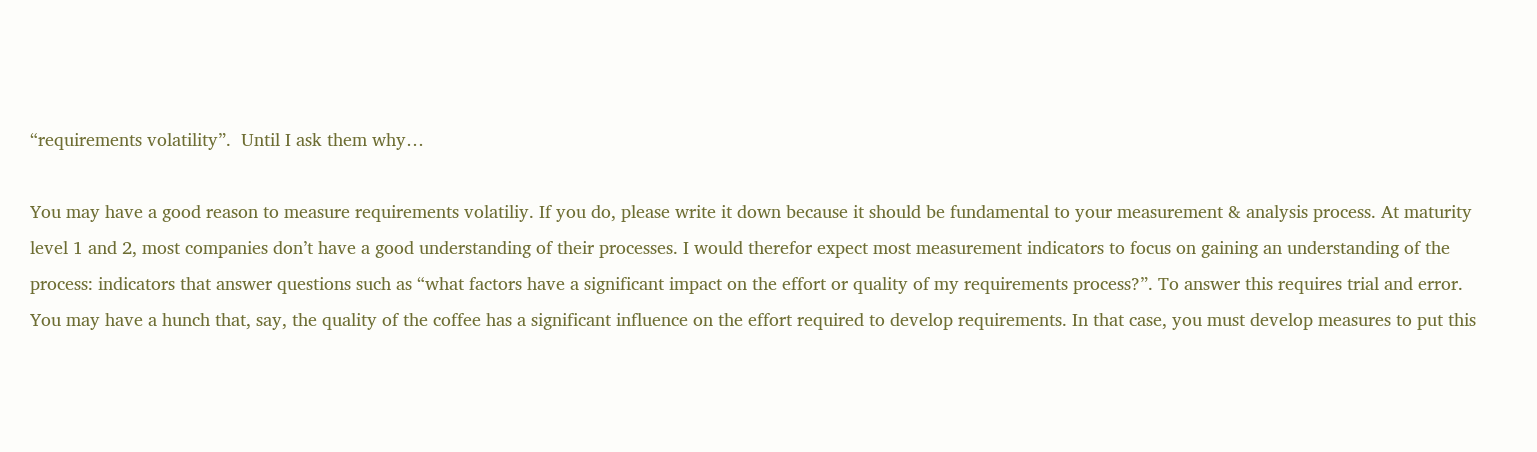“requirements volatility”.  Until I ask them why…

You may have a good reason to measure requirements volatiliy. If you do, please write it down because it should be fundamental to your measurement & analysis process. At maturity level 1 and 2, most companies don’t have a good understanding of their processes. I would therefor expect most measurement indicators to focus on gaining an understanding of the process: indicators that answer questions such as “what factors have a significant impact on the effort or quality of my requirements process?”. To answer this requires trial and error. You may have a hunch that, say, the quality of the coffee has a significant influence on the effort required to develop requirements. In that case, you must develop measures to put this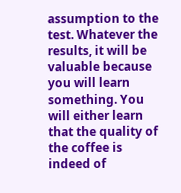assumption to the test. Whatever the results, it will be valuable because you will learn something. You will either learn that the quality of the coffee is indeed of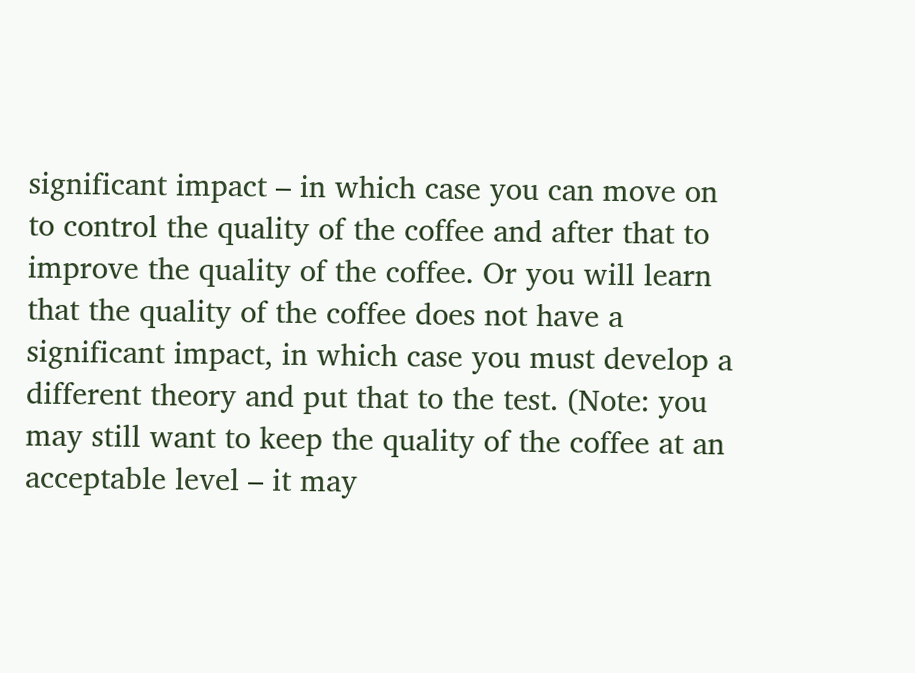significant impact – in which case you can move on to control the quality of the coffee and after that to improve the quality of the coffee. Or you will learn that the quality of the coffee does not have a significant impact, in which case you must develop a different theory and put that to the test. (Note: you may still want to keep the quality of the coffee at an acceptable level – it may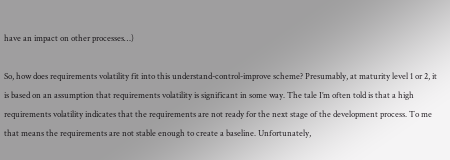have an impact on other processes…)

So, how does requirements volatility fit into this understand-control-improve scheme? Presumably, at maturity level 1 or 2, it is based on an assumption that requirements volatility is significant in some way. The tale I’m often told is that a high requirements volatility indicates that the requirements are not ready for the next stage of the development process. To me that means the requirements are not stable enough to create a baseline. Unfortunately,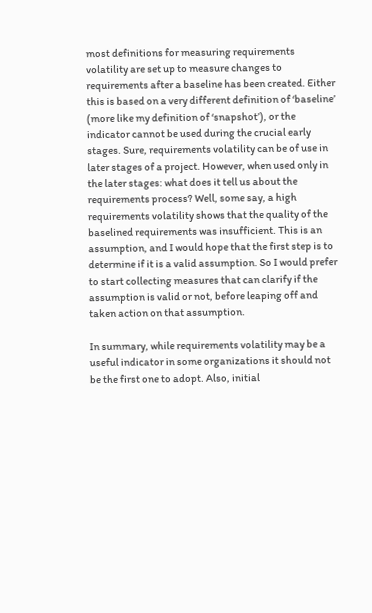most definitions for measuring requirements volatility are set up to measure changes to requirements after a baseline has been created. Either this is based on a very different definition of ‘baseline’ (more like my definition of ‘snapshot’), or the indicator cannot be used during the crucial early stages. Sure, requirements volatility can be of use in later stages of a project. However, when used only in the later stages: what does it tell us about the requirements process? Well, some say, a high requirements volatility shows that the quality of the baselined requirements was insufficient. This is an assumption, and I would hope that the first step is to determine if it is a valid assumption. So I would prefer to start collecting measures that can clarify if the assumption is valid or not, before leaping off and taken action on that assumption.

In summary, while requirements volatility may be a useful indicator in some organizations it should not be the first one to adopt. Also, initial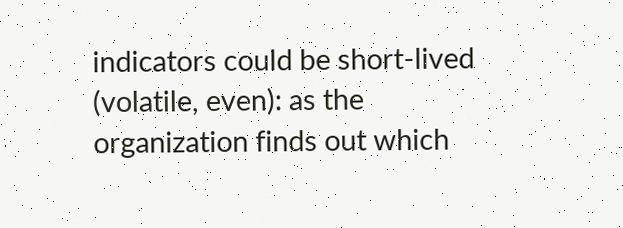indicators could be short-lived (volatile, even): as the organization finds out which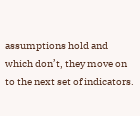assumptions hold and which don’t, they move on to the next set of indicators.